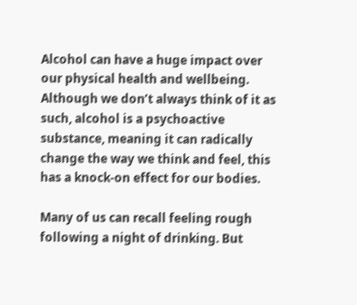Alcohol can have a huge impact over our physical health and wellbeing. Although we don’t always think of it as such, alcohol is a psychoactive substance, meaning it can radically change the way we think and feel, this has a knock-on effect for our bodies.

Many of us can recall feeling rough following a night of drinking. But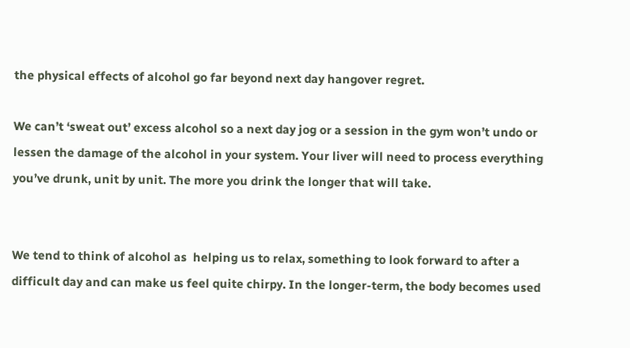the physical effects of alcohol go far beyond next day hangover regret.

We can’t ‘sweat out’ excess alcohol so a next day jog or a session in the gym won’t undo or lessen the damage of the alcohol in your system. Your liver will need to process everything you’ve drunk, unit by unit. The more you drink the longer that will take.


We tend to think of alcohol as  helping us to relax, something to look forward to after a difficult day and can make us feel quite chirpy. In the longer-term, the body becomes used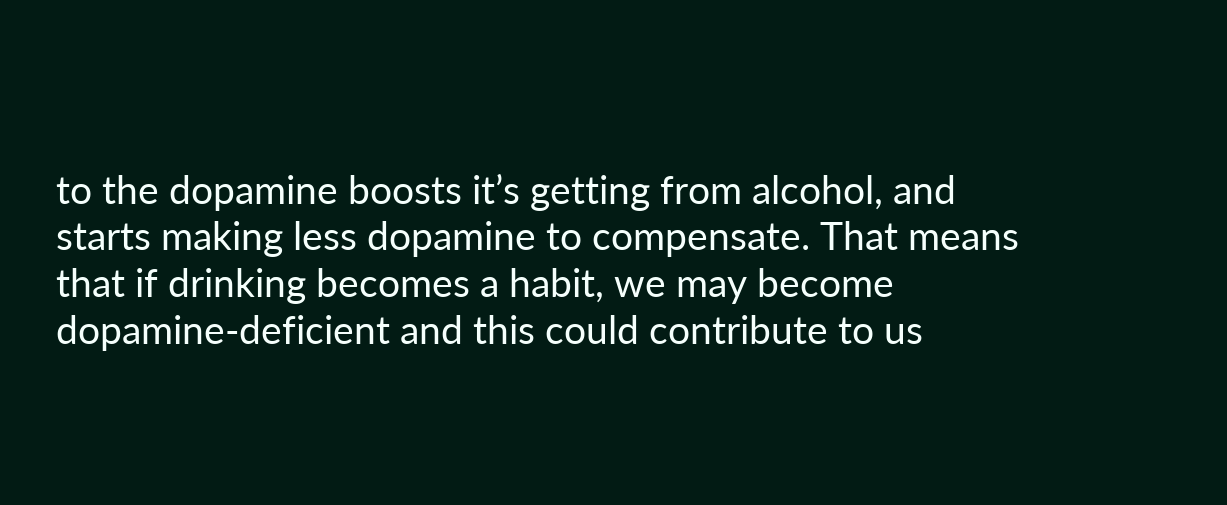to the dopamine boosts it’s getting from alcohol, and starts making less dopamine to compensate. That means that if drinking becomes a habit, we may become dopamine-deficient and this could contribute to us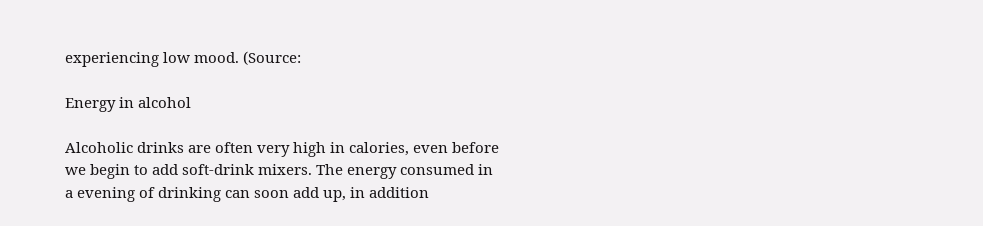experiencing low mood. (Source:

Energy in alcohol

Alcoholic drinks are often very high in calories, even before we begin to add soft-drink mixers. The energy consumed in a evening of drinking can soon add up, in addition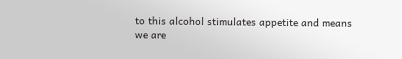to this alcohol stimulates appetite and means we are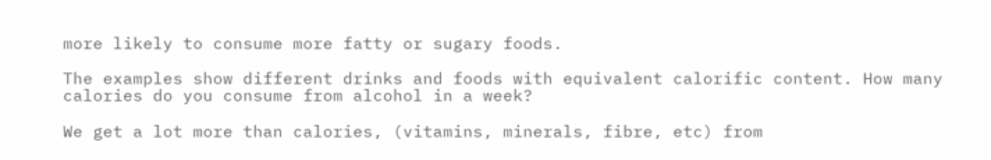more likely to consume more fatty or sugary foods.

The examples show different drinks and foods with equivalent calorific content. How many calories do you consume from alcohol in a week?

We get a lot more than calories, (vitamins, minerals, fibre, etc) from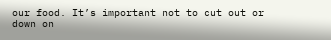our food. It’s important not to cut out or down on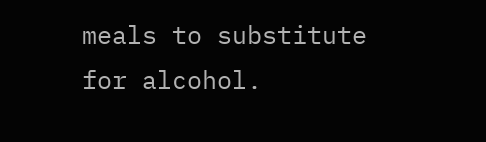meals to substitute for alcohol.